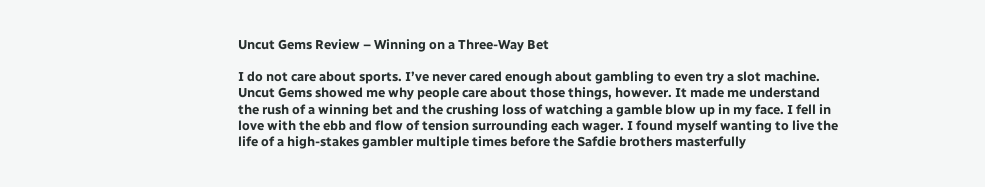Uncut Gems Review – Winning on a Three-Way Bet

I do not care about sports. I’ve never cared enough about gambling to even try a slot machine. Uncut Gems showed me why people care about those things, however. It made me understand the rush of a winning bet and the crushing loss of watching a gamble blow up in my face. I fell in love with the ebb and flow of tension surrounding each wager. I found myself wanting to live the life of a high-stakes gambler multiple times before the Safdie brothers masterfully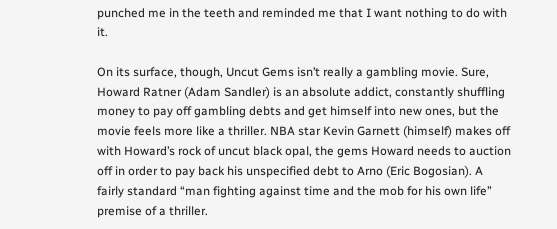punched me in the teeth and reminded me that I want nothing to do with it.

On its surface, though, Uncut Gems isn’t really a gambling movie. Sure, Howard Ratner (Adam Sandler) is an absolute addict, constantly shuffling money to pay off gambling debts and get himself into new ones, but the movie feels more like a thriller. NBA star Kevin Garnett (himself) makes off with Howard’s rock of uncut black opal, the gems Howard needs to auction off in order to pay back his unspecified debt to Arno (Eric Bogosian). A fairly standard “man fighting against time and the mob for his own life” premise of a thriller.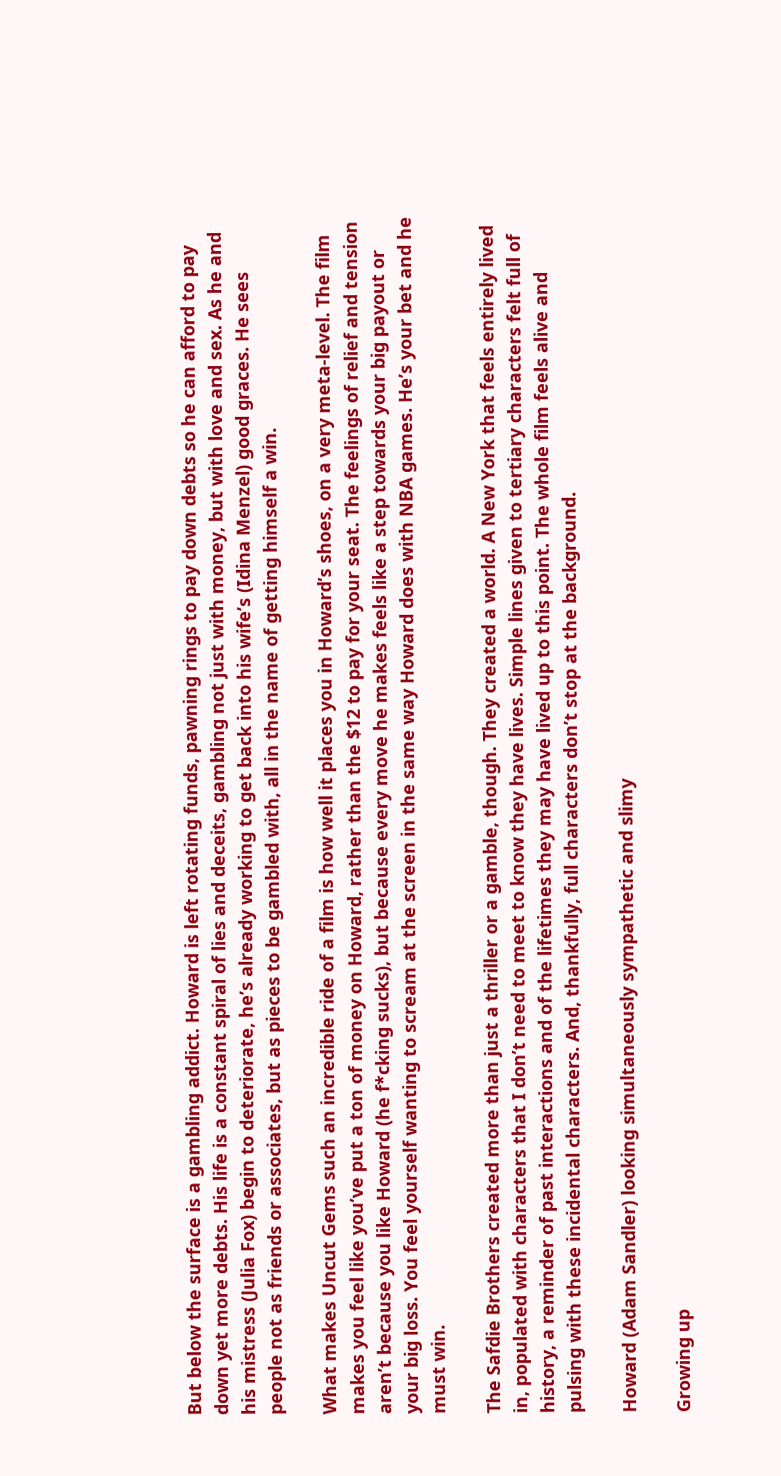But below the surface is a gambling addict. Howard is left rotating funds, pawning rings to pay down debts so he can afford to pay down yet more debts. His life is a constant spiral of lies and deceits, gambling not just with money, but with love and sex. As he and his mistress (Julia Fox) begin to deteriorate, he’s already working to get back into his wife’s (Idina Menzel) good graces. He sees people not as friends or associates, but as pieces to be gambled with, all in the name of getting himself a win.

What makes Uncut Gems such an incredible ride of a film is how well it places you in Howard’s shoes, on a very meta-level. The film makes you feel like you’ve put a ton of money on Howard, rather than the $12 to pay for your seat. The feelings of relief and tension aren’t because you like Howard (he f*cking sucks), but because every move he makes feels like a step towards your big payout or your big loss. You feel yourself wanting to scream at the screen in the same way Howard does with NBA games. He’s your bet and he must win.

The Safdie Brothers created more than just a thriller or a gamble, though. They created a world. A New York that feels entirely lived in, populated with characters that I don’t need to meet to know they have lives. Simple lines given to tertiary characters felt full of history, a reminder of past interactions and of the lifetimes they may have lived up to this point. The whole film feels alive and pulsing with these incidental characters. And, thankfully, full characters don’t stop at the background.

Howard (Adam Sandler) looking simultaneously sympathetic and slimy

Growing up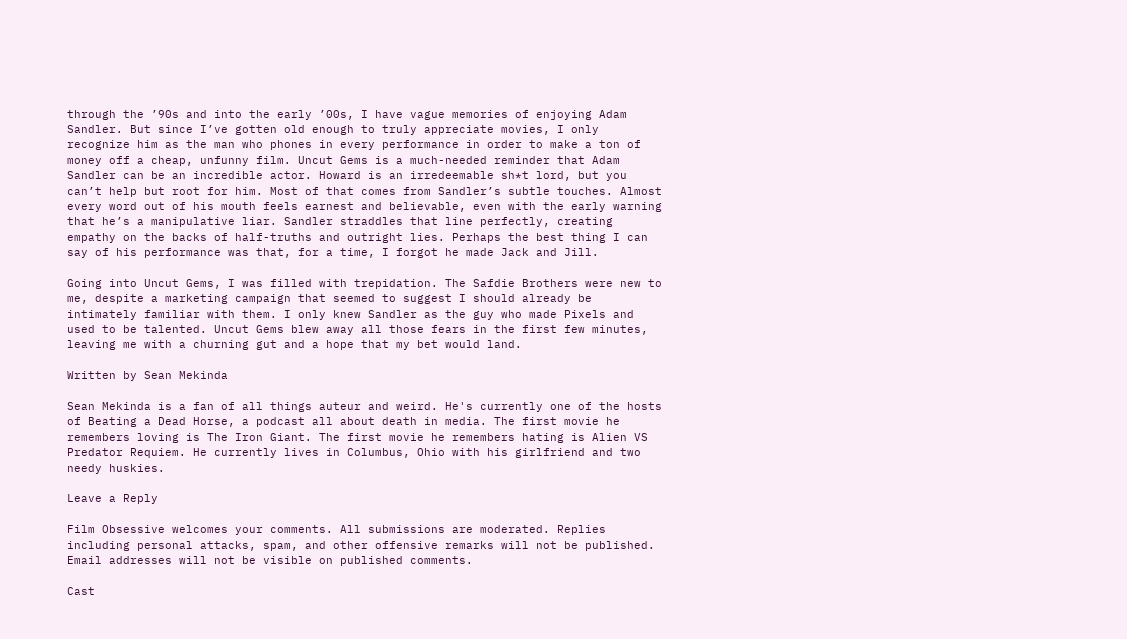through the ’90s and into the early ’00s, I have vague memories of enjoying Adam Sandler. But since I’ve gotten old enough to truly appreciate movies, I only recognize him as the man who phones in every performance in order to make a ton of money off a cheap, unfunny film. Uncut Gems is a much-needed reminder that Adam Sandler can be an incredible actor. Howard is an irredeemable sh*t lord, but you can’t help but root for him. Most of that comes from Sandler’s subtle touches. Almost every word out of his mouth feels earnest and believable, even with the early warning that he’s a manipulative liar. Sandler straddles that line perfectly, creating empathy on the backs of half-truths and outright lies. Perhaps the best thing I can say of his performance was that, for a time, I forgot he made Jack and Jill.

Going into Uncut Gems, I was filled with trepidation. The Safdie Brothers were new to me, despite a marketing campaign that seemed to suggest I should already be intimately familiar with them. I only knew Sandler as the guy who made Pixels and used to be talented. Uncut Gems blew away all those fears in the first few minutes, leaving me with a churning gut and a hope that my bet would land.

Written by Sean Mekinda

Sean Mekinda is a fan of all things auteur and weird. He's currently one of the hosts of Beating a Dead Horse, a podcast all about death in media. The first movie he remembers loving is The Iron Giant. The first movie he remembers hating is Alien VS Predator Requiem. He currently lives in Columbus, Ohio with his girlfriend and two needy huskies.

Leave a Reply

Film Obsessive welcomes your comments. All submissions are moderated. Replies including personal attacks, spam, and other offensive remarks will not be published. Email addresses will not be visible on published comments.

Cast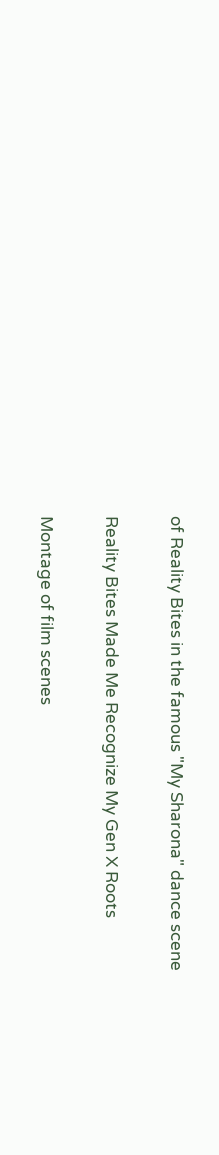of Reality Bites in the famous "My Sharona" dance scene

Reality Bites Made Me Recognize My Gen X Roots

Montage of film scenes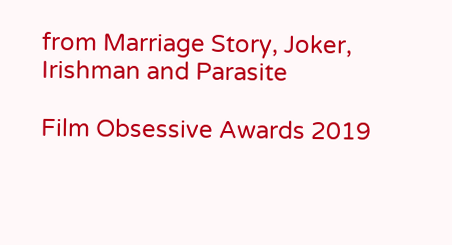from Marriage Story, Joker, Irishman and Parasite

Film Obsessive Awards 2019